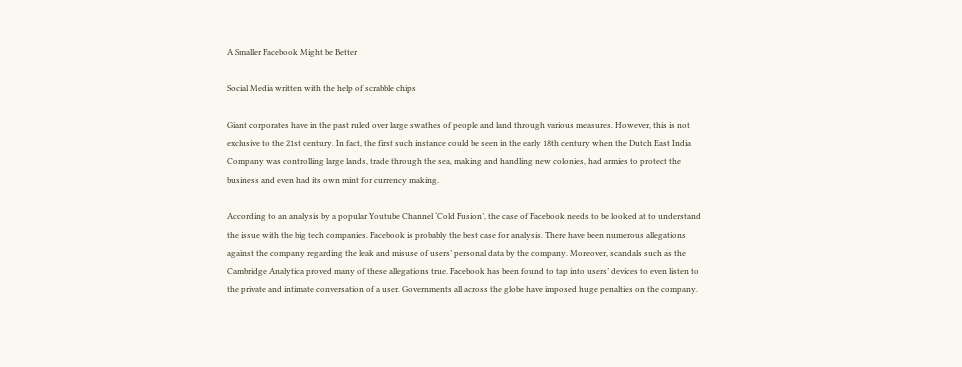A Smaller Facebook Might be Better

Social Media written with the help of scrabble chips

Giant corporates have in the past ruled over large swathes of people and land through various measures. However, this is not exclusive to the 21st century. In fact, the first such instance could be seen in the early 18th century when the Dutch East India Company was controlling large lands, trade through the sea, making and handling new colonies, had armies to protect the business and even had its own mint for currency making.

According to an analysis by a popular Youtube Channel ‘Cold Fusion’, the case of Facebook needs to be looked at to understand the issue with the big tech companies. Facebook is probably the best case for analysis. There have been numerous allegations against the company regarding the leak and misuse of users’ personal data by the company. Moreover, scandals such as the Cambridge Analytica proved many of these allegations true. Facebook has been found to tap into users’ devices to even listen to the private and intimate conversation of a user. Governments all across the globe have imposed huge penalties on the company.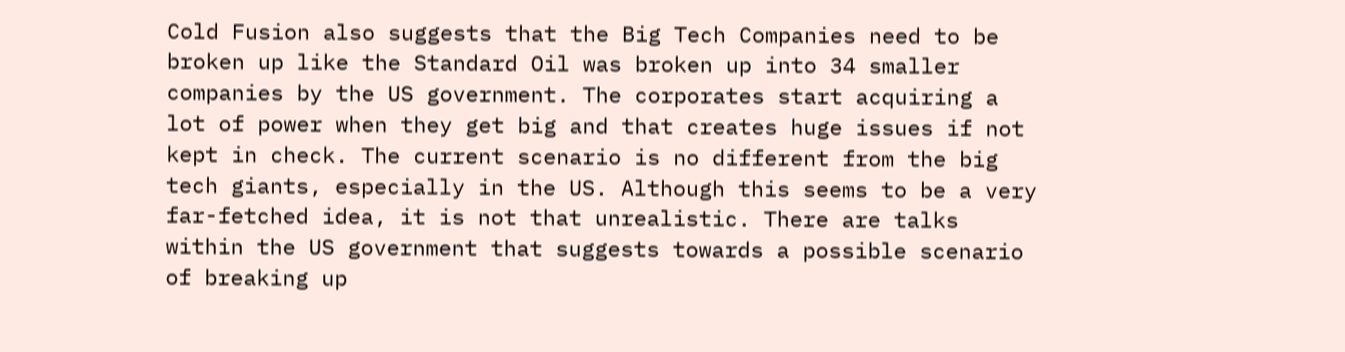Cold Fusion also suggests that the Big Tech Companies need to be broken up like the Standard Oil was broken up into 34 smaller companies by the US government. The corporates start acquiring a lot of power when they get big and that creates huge issues if not kept in check. The current scenario is no different from the big tech giants, especially in the US. Although this seems to be a very far-fetched idea, it is not that unrealistic. There are talks within the US government that suggests towards a possible scenario of breaking up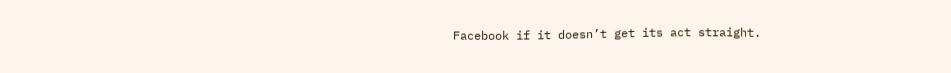Facebook if it doesn’t get its act straight.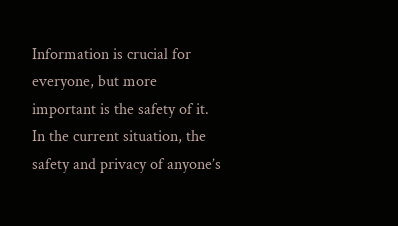Information is crucial for everyone, but more important is the safety of it. In the current situation, the safety and privacy of anyone’s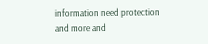information need protection and more and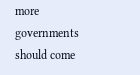more governments should come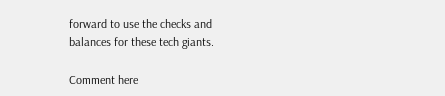forward to use the checks and balances for these tech giants.

Comment here